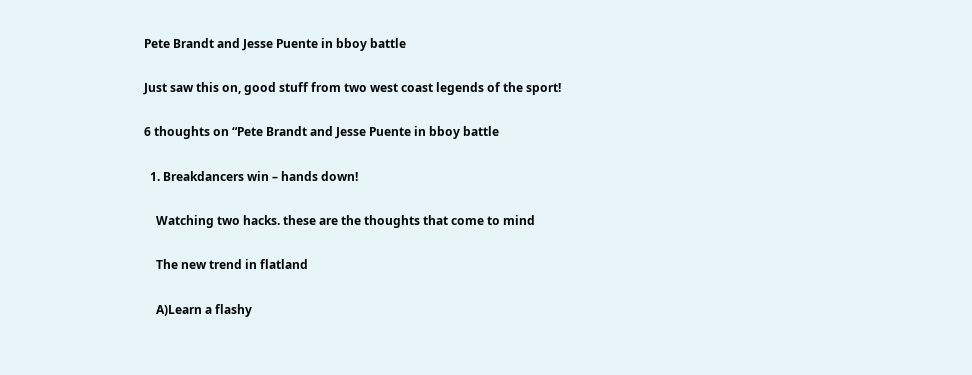Pete Brandt and Jesse Puente in bboy battle

Just saw this on, good stuff from two west coast legends of the sport!

6 thoughts on “Pete Brandt and Jesse Puente in bboy battle

  1. Breakdancers win – hands down!

    Watching two hacks. these are the thoughts that come to mind

    The new trend in flatland

    A)Learn a flashy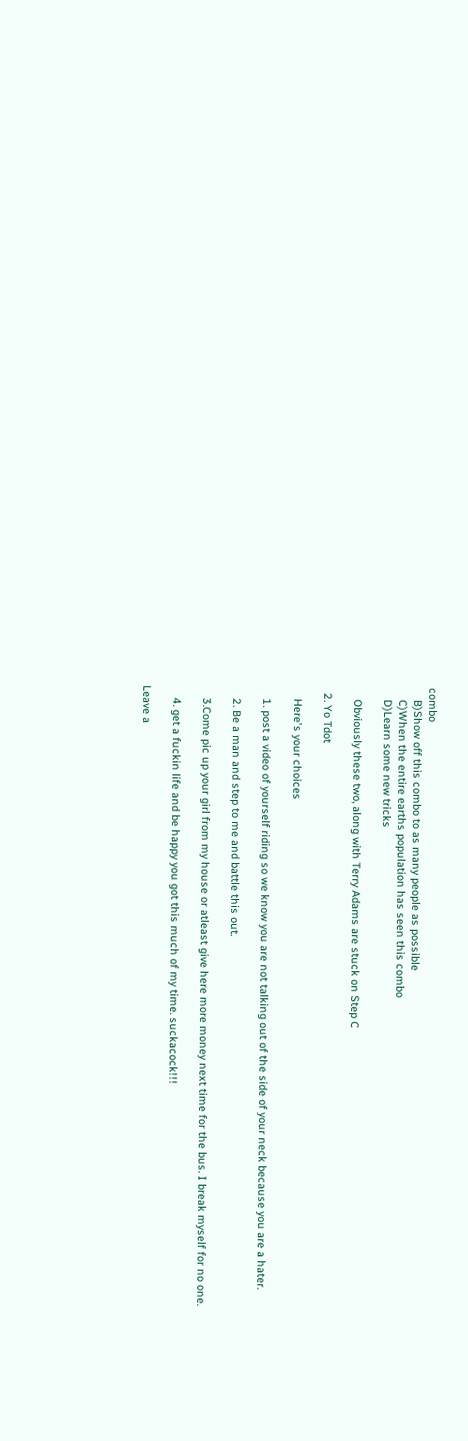combo
    B)Show off this combo to as many people as possible
    C)When the entire earths population has seen this combo
    D)Learn some new tricks

    Obviously these two, along with Terry Adams are stuck on Step C

  2. Yo Tdot

    Here's your choices

    1. post a video of yourself riding so we know you are not talking out of the side of your neck because you are a hater.

    2. Be a man and step to me and battle this out.

    3.Come pic up your girl from my house or atleast give here more money next time for the bus. I break myself for no one.

    4. get a fuckin life and be happy you got this much of my time. suckacock!!!

Leave a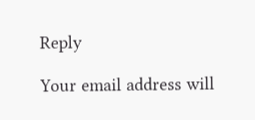Reply

Your email address will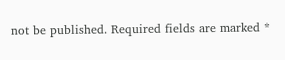not be published. Required fields are marked *